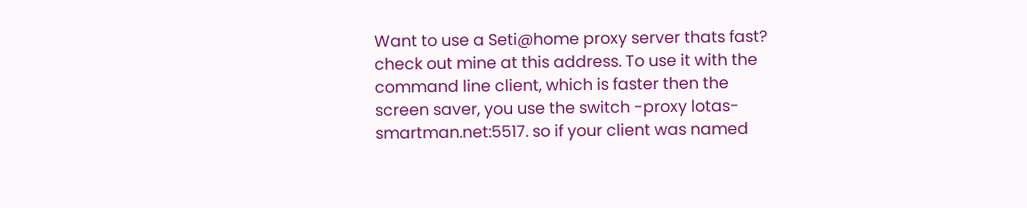Want to use a Seti@home proxy server thats fast? check out mine at this address. To use it with the command line client, which is faster then the screen saver, you use the switch -proxy lotas-smartman.net:5517. so if your client was named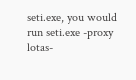seti.exe, you would run seti.exe -proxy lotas-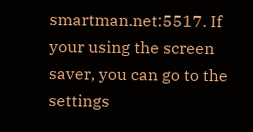smartman.net:5517. If your using the screen saver, you can go to the settings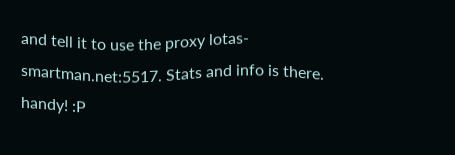and tell it to use the proxy lotas-smartman.net:5517. Stats and info is there. handy! :P